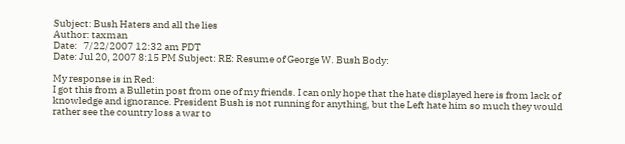Subject: Bush Haters and all the lies
Author: taxman
Date:   7/22/2007 12:32 am PDT
Date: Jul 20, 2007 8:15 PM Subject: RE: Resume of George W. Bush Body:

My response is in Red:
I got this from a Bulletin post from one of my friends. I can only hope that the hate displayed here is from lack of knowledge and ignorance. President Bush is not running for anything, but the Left hate him so much they would rather see the country loss a war to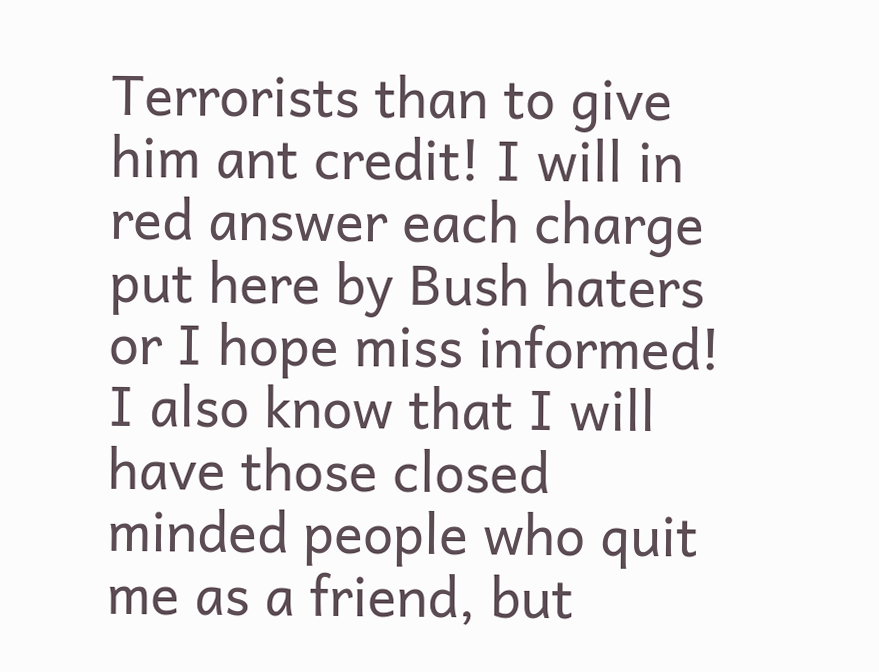Terrorists than to give him ant credit! I will in red answer each charge put here by Bush haters or I hope miss informed! I also know that I will have those closed minded people who quit me as a friend, but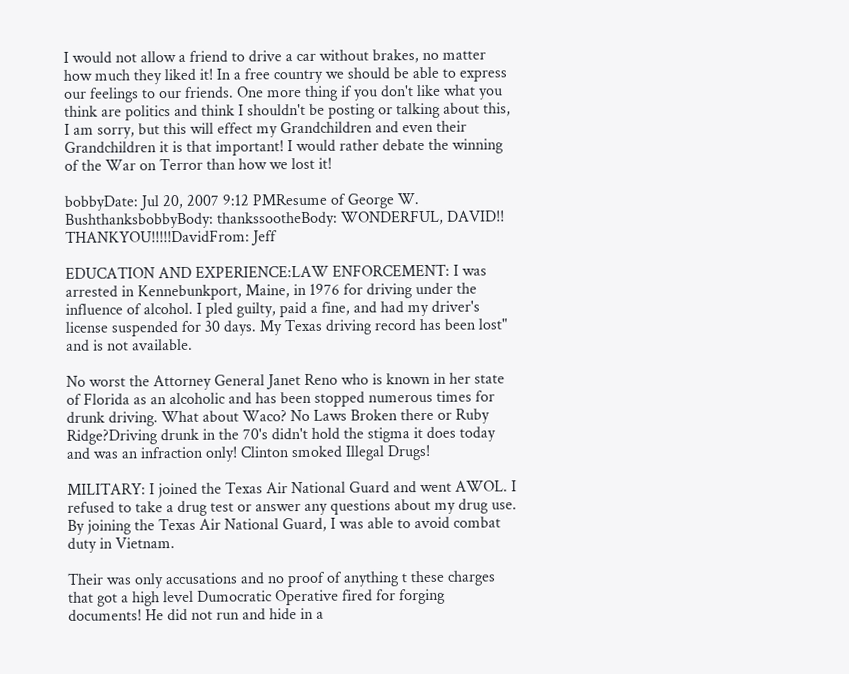I would not allow a friend to drive a car without brakes, no matter how much they liked it! In a free country we should be able to express our feelings to our friends. One more thing if you don't like what you think are politics and think I shouldn't be posting or talking about this, I am sorry, but this will effect my Grandchildren and even their Grandchildren it is that important! I would rather debate the winning of the War on Terror than how we lost it!

bobbyDate: Jul 20, 2007 9:12 PMResume of George W. BushthanksbobbyBody: thankssootheBody: WONDERFUL, DAVID!! THANKYOU!!!!!DavidFrom: Jeff

EDUCATION AND EXPERIENCE:LAW ENFORCEMENT: I was arrested in Kennebunkport, Maine, in 1976 for driving under the influence of alcohol. I pled guilty, paid a fine, and had my driver's license suspended for 30 days. My Texas driving record has been lost" and is not available.

No worst the Attorney General Janet Reno who is known in her state of Florida as an alcoholic and has been stopped numerous times for drunk driving. What about Waco? No Laws Broken there or Ruby Ridge?Driving drunk in the 70's didn't hold the stigma it does today and was an infraction only! Clinton smoked Illegal Drugs!

MILITARY: I joined the Texas Air National Guard and went AWOL. I refused to take a drug test or answer any questions about my drug use. By joining the Texas Air National Guard, I was able to avoid combat duty in Vietnam.

Their was only accusations and no proof of anything t these charges that got a high level Dumocratic Operative fired for forging documents! He did not run and hide in a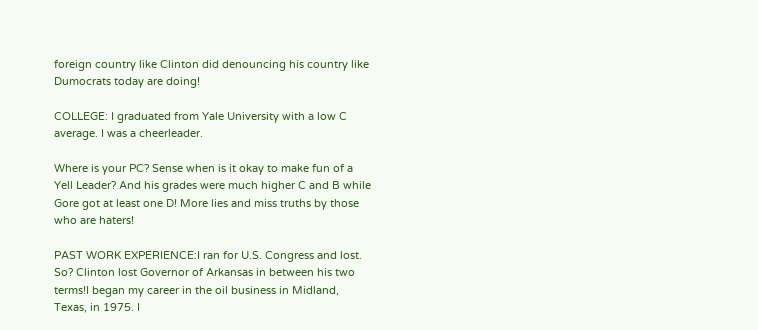foreign country like Clinton did denouncing his country like Dumocrats today are doing!

COLLEGE: I graduated from Yale University with a low C average. I was a cheerleader.

Where is your PC? Sense when is it okay to make fun of a Yell Leader? And his grades were much higher C and B while Gore got at least one D! More lies and miss truths by those who are haters!

PAST WORK EXPERIENCE:I ran for U.S. Congress and lost. So? Clinton lost Governor of Arkansas in between his two terms!I began my career in the oil business in Midland, Texas, in 1975. I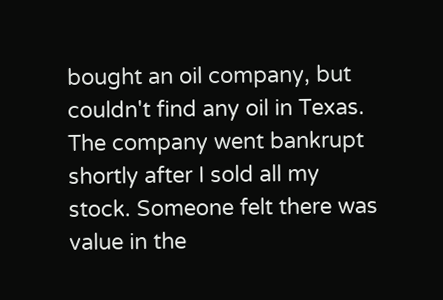bought an oil company, but couldn't find any oil in Texas. The company went bankrupt shortly after I sold all my stock. Someone felt there was value in the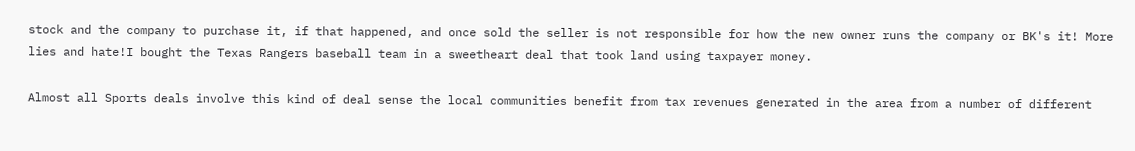stock and the company to purchase it, if that happened, and once sold the seller is not responsible for how the new owner runs the company or BK's it! More lies and hate!I bought the Texas Rangers baseball team in a sweetheart deal that took land using taxpayer money.

Almost all Sports deals involve this kind of deal sense the local communities benefit from tax revenues generated in the area from a number of different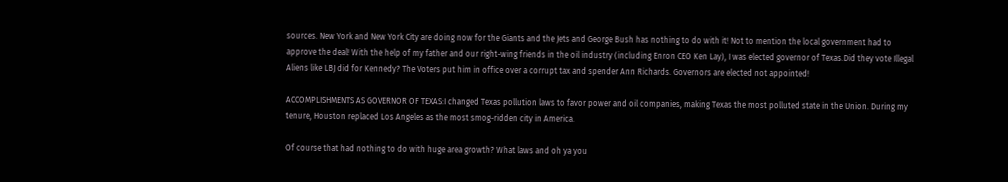sources. New York and New York City are doing now for the Giants and the Jets and George Bush has nothing to do with it! Not to mention the local government had to approve the deal! With the help of my father and our right-wing friends in the oil industry (including Enron CEO Ken Lay), I was elected governor of Texas.Did they vote Illegal Aliens like LBJ did for Kennedy? The Voters put him in office over a corrupt tax and spender Ann Richards. Governors are elected not appointed!

ACCOMPLISHMENTS AS GOVERNOR OF TEXAS:I changed Texas pollution laws to favor power and oil companies, making Texas the most polluted state in the Union. During my tenure, Houston replaced Los Angeles as the most smog-ridden city in America.

Of course that had nothing to do with huge area growth? What laws and oh ya you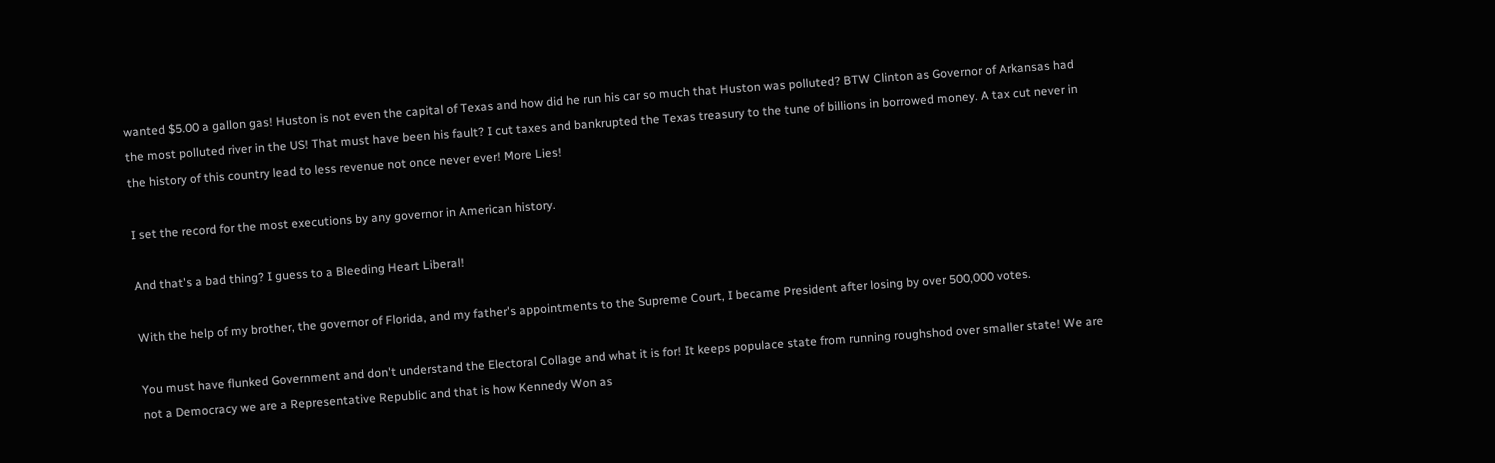wanted $5.00 a gallon gas! Huston is not even the capital of Texas and how did he run his car so much that Huston was polluted? BTW Clinton as Governor of Arkansas had the most polluted river in the US! That must have been his fault? I cut taxes and bankrupted the Texas treasury to the tune of billions in borrowed money. A tax cut never in the history of this country lead to less revenue not once never ever! More Lies!

I set the record for the most executions by any governor in American history.

And that's a bad thing? I guess to a Bleeding Heart Liberal!

With the help of my brother, the governor of Florida, and my father's appointments to the Supreme Court, I became President after losing by over 500,000 votes.

You must have flunked Government and don't understand the Electoral Collage and what it is for! It keeps populace state from running roughshod over smaller state! We are not a Democracy we are a Representative Republic and that is how Kennedy Won as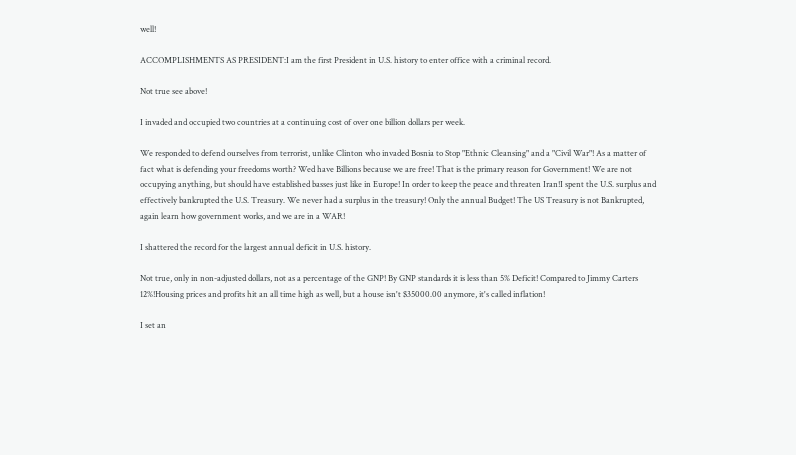well!

ACCOMPLISHMENTS AS PRESIDENT:I am the first President in U.S. history to enter office with a criminal record.

Not true see above!

I invaded and occupied two countries at a continuing cost of over one billion dollars per week.

We responded to defend ourselves from terrorist, unlike Clinton who invaded Bosnia to Stop "Ethnic Cleansing" and a "Civil War"! As a matter of fact what is defending your freedoms worth? Wed have Billions because we are free! That is the primary reason for Government! We are not occupying anything, but should have established basses just like in Europe! In order to keep the peace and threaten Iran!I spent the U.S. surplus and effectively bankrupted the U.S. Treasury. We never had a surplus in the treasury! Only the annual Budget! The US Treasury is not Bankrupted, again learn how government works, and we are in a WAR!

I shattered the record for the largest annual deficit in U.S. history.

Not true, only in non-adjusted dollars, not as a percentage of the GNP! By GNP standards it is less than 5% Deficit! Compared to Jimmy Carters 12%!Housing prices and profits hit an all time high as well, but a house isn't $35000.00 anymore, it's called inflation!

I set an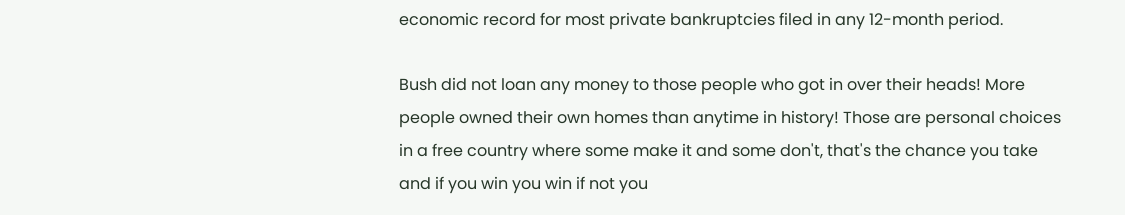economic record for most private bankruptcies filed in any 12-month period.

Bush did not loan any money to those people who got in over their heads! More people owned their own homes than anytime in history! Those are personal choices in a free country where some make it and some don't, that's the chance you take and if you win you win if not you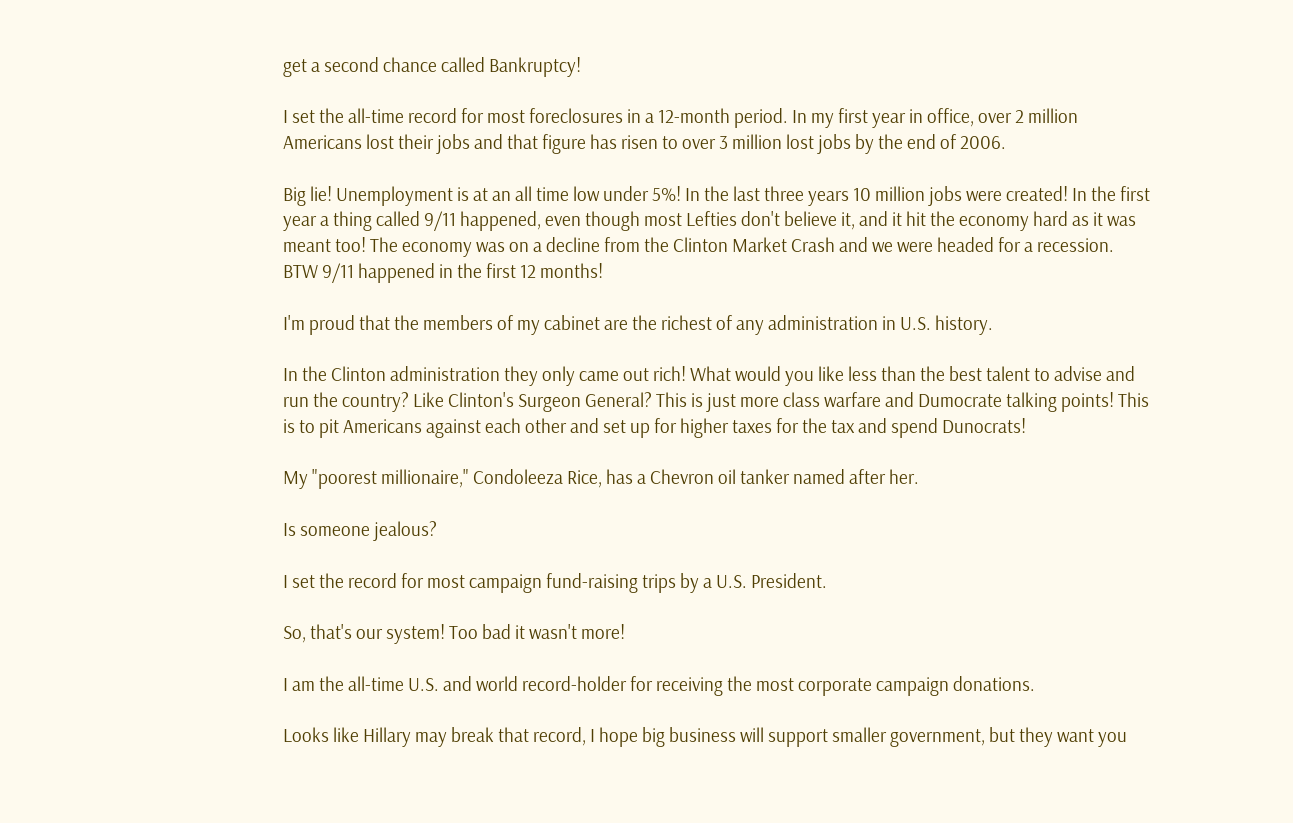get a second chance called Bankruptcy!

I set the all-time record for most foreclosures in a 12-month period. In my first year in office, over 2 million Americans lost their jobs and that figure has risen to over 3 million lost jobs by the end of 2006.

Big lie! Unemployment is at an all time low under 5%! In the last three years 10 million jobs were created! In the first year a thing called 9/11 happened, even though most Lefties don't believe it, and it hit the economy hard as it was meant too! The economy was on a decline from the Clinton Market Crash and we were headed for a recession. BTW 9/11 happened in the first 12 months!

I'm proud that the members of my cabinet are the richest of any administration in U.S. history.

In the Clinton administration they only came out rich! What would you like less than the best talent to advise and run the country? Like Clinton's Surgeon General? This is just more class warfare and Dumocrate talking points! This is to pit Americans against each other and set up for higher taxes for the tax and spend Dunocrats!

My "poorest millionaire," Condoleeza Rice, has a Chevron oil tanker named after her.

Is someone jealous?

I set the record for most campaign fund-raising trips by a U.S. President.

So, that's our system! Too bad it wasn't more!

I am the all-time U.S. and world record-holder for receiving the most corporate campaign donations.

Looks like Hillary may break that record, I hope big business will support smaller government, but they want you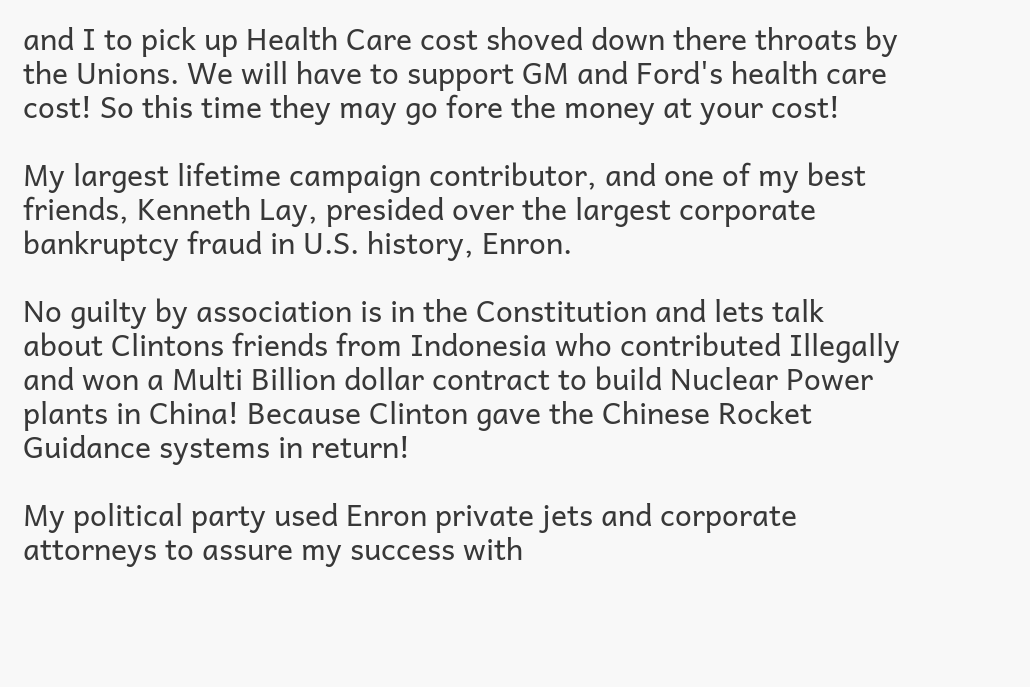and I to pick up Health Care cost shoved down there throats by the Unions. We will have to support GM and Ford's health care cost! So this time they may go fore the money at your cost!

My largest lifetime campaign contributor, and one of my best friends, Kenneth Lay, presided over the largest corporate bankruptcy fraud in U.S. history, Enron.

No guilty by association is in the Constitution and lets talk about Clintons friends from Indonesia who contributed Illegally and won a Multi Billion dollar contract to build Nuclear Power plants in China! Because Clinton gave the Chinese Rocket Guidance systems in return!

My political party used Enron private jets and corporate attorneys to assure my success with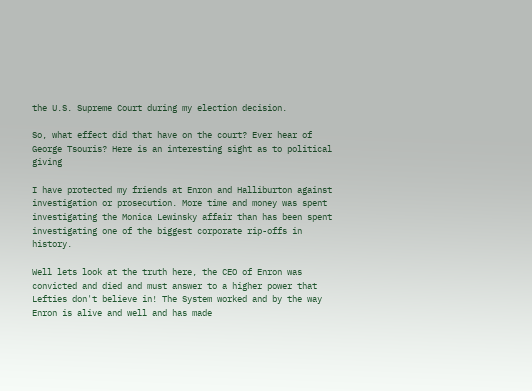the U.S. Supreme Court during my election decision.

So, what effect did that have on the court? Ever hear of George Tsouris? Here is an interesting sight as to political giving

I have protected my friends at Enron and Halliburton against investigation or prosecution. More time and money was spent investigating the Monica Lewinsky affair than has been spent investigating one of the biggest corporate rip-offs in history.

Well lets look at the truth here, the CEO of Enron was convicted and died and must answer to a higher power that Lefties don't believe in! The System worked and by the way Enron is alive and well and has made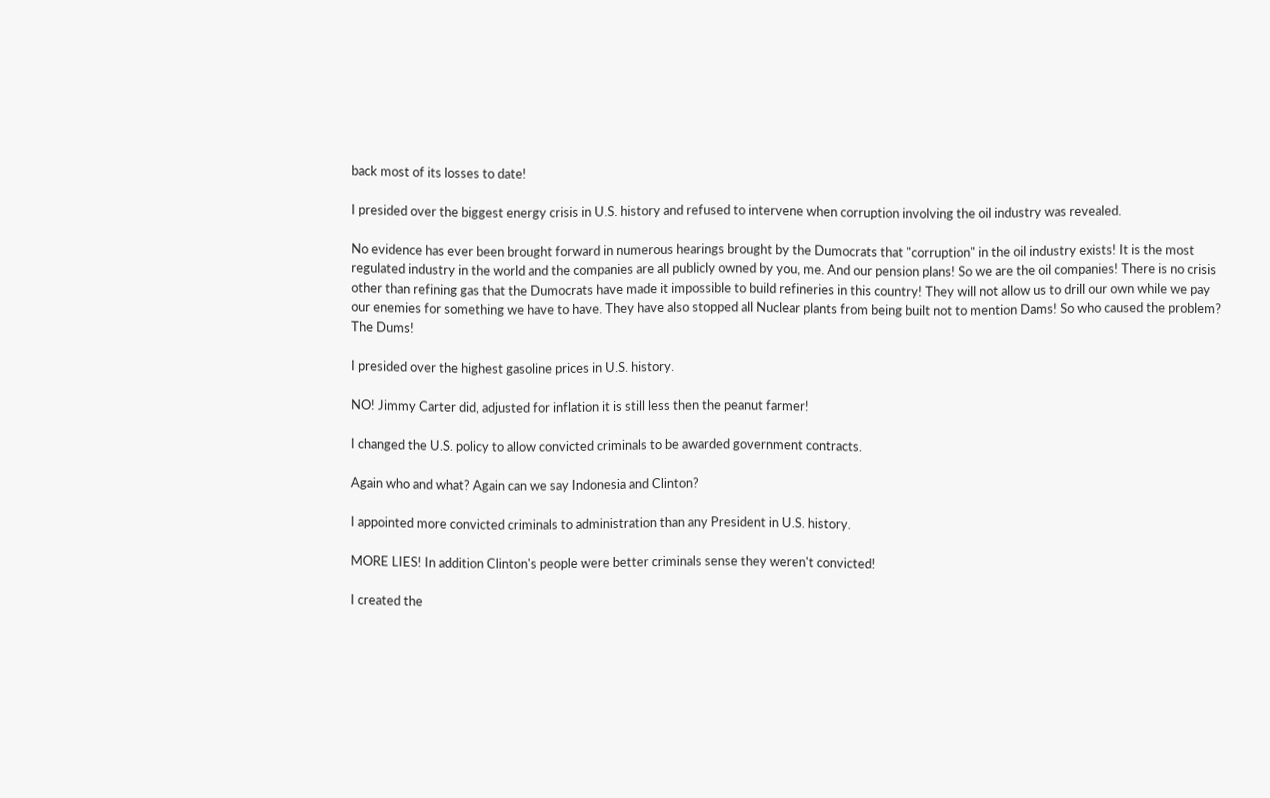back most of its losses to date!

I presided over the biggest energy crisis in U.S. history and refused to intervene when corruption involving the oil industry was revealed.

No evidence has ever been brought forward in numerous hearings brought by the Dumocrats that "corruption" in the oil industry exists! It is the most regulated industry in the world and the companies are all publicly owned by you, me. And our pension plans! So we are the oil companies! There is no crisis other than refining gas that the Dumocrats have made it impossible to build refineries in this country! They will not allow us to drill our own while we pay our enemies for something we have to have. They have also stopped all Nuclear plants from being built not to mention Dams! So who caused the problem? The Dums!

I presided over the highest gasoline prices in U.S. history.

NO! Jimmy Carter did, adjusted for inflation it is still less then the peanut farmer!

I changed the U.S. policy to allow convicted criminals to be awarded government contracts.

Again who and what? Again can we say Indonesia and Clinton?

I appointed more convicted criminals to administration than any President in U.S. history.

MORE LIES! In addition Clinton's people were better criminals sense they weren't convicted!

I created the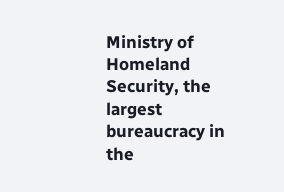Ministry of Homeland Security, the largest bureaucracy in the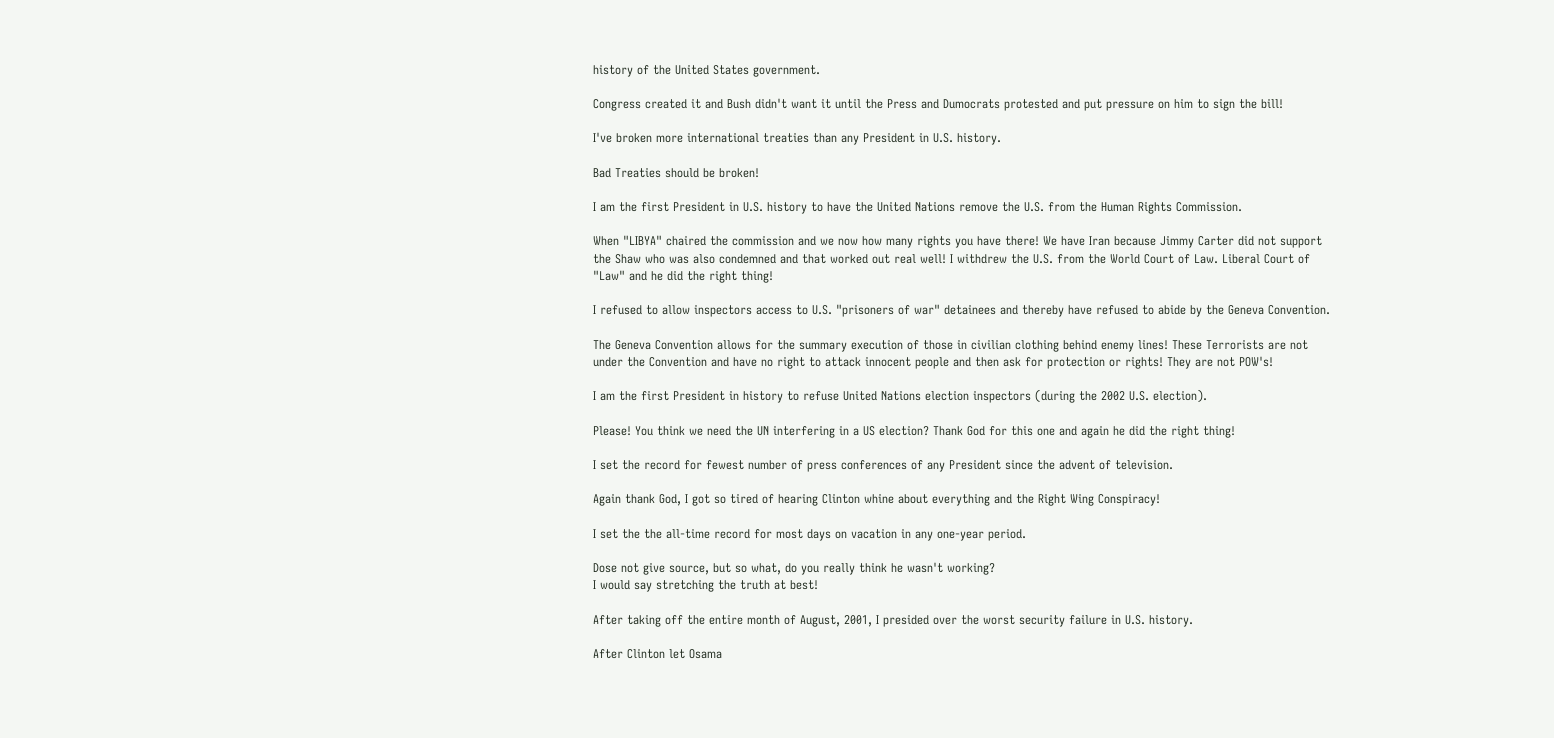history of the United States government.

Congress created it and Bush didn't want it until the Press and Dumocrats protested and put pressure on him to sign the bill!

I've broken more international treaties than any President in U.S. history.

Bad Treaties should be broken!

I am the first President in U.S. history to have the United Nations remove the U.S. from the Human Rights Commission.

When "LIBYA" chaired the commission and we now how many rights you have there! We have Iran because Jimmy Carter did not support the Shaw who was also condemned and that worked out real well! I withdrew the U.S. from the World Court of Law. Liberal Court of "Law" and he did the right thing!

I refused to allow inspectors access to U.S. "prisoners of war" detainees and thereby have refused to abide by the Geneva Convention.

The Geneva Convention allows for the summary execution of those in civilian clothing behind enemy lines! These Terrorists are not under the Convention and have no right to attack innocent people and then ask for protection or rights! They are not POW's!

I am the first President in history to refuse United Nations election inspectors (during the 2002 U.S. election).

Please! You think we need the UN interfering in a US election? Thank God for this one and again he did the right thing!

I set the record for fewest number of press conferences of any President since the advent of television.

Again thank God, I got so tired of hearing Clinton whine about everything and the Right Wing Conspiracy!

I set the the all-time record for most days on vacation in any one-year period.

Dose not give source, but so what, do you really think he wasn't working?
I would say stretching the truth at best!

After taking off the entire month of August, 2001, I presided over the worst security failure in U.S. history.

After Clinton let Osama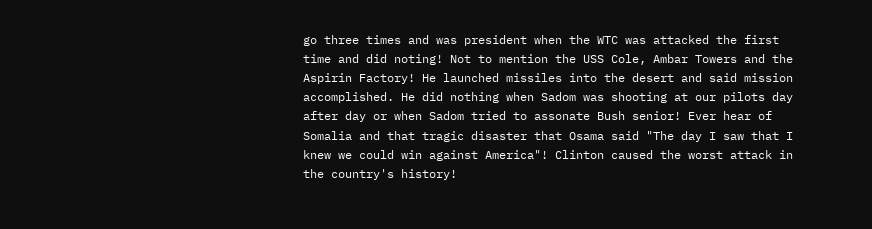go three times and was president when the WTC was attacked the first time and did noting! Not to mention the USS Cole, Ambar Towers and the Aspirin Factory! He launched missiles into the desert and said mission accomplished. He did nothing when Sadom was shooting at our pilots day after day or when Sadom tried to assonate Bush senior! Ever hear of Somalia and that tragic disaster that Osama said "The day I saw that I knew we could win against America"! Clinton caused the worst attack in the country's history!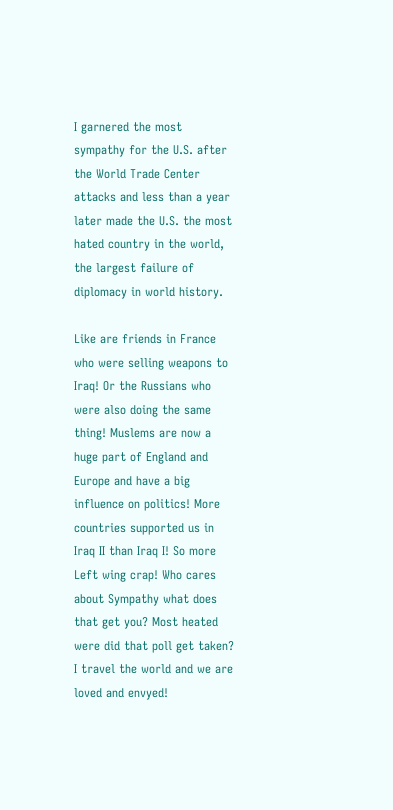I garnered the most sympathy for the U.S. after the World Trade Center attacks and less than a year later made the U.S. the most hated country in the world, the largest failure of diplomacy in world history.

Like are friends in France who were selling weapons to Iraq! Or the Russians who were also doing the same thing! Muslems are now a huge part of England and Europe and have a big influence on politics! More countries supported us in Iraq II than Iraq I! So more Left wing crap! Who cares about Sympathy what does that get you? Most heated were did that poll get taken? I travel the world and we are loved and envyed!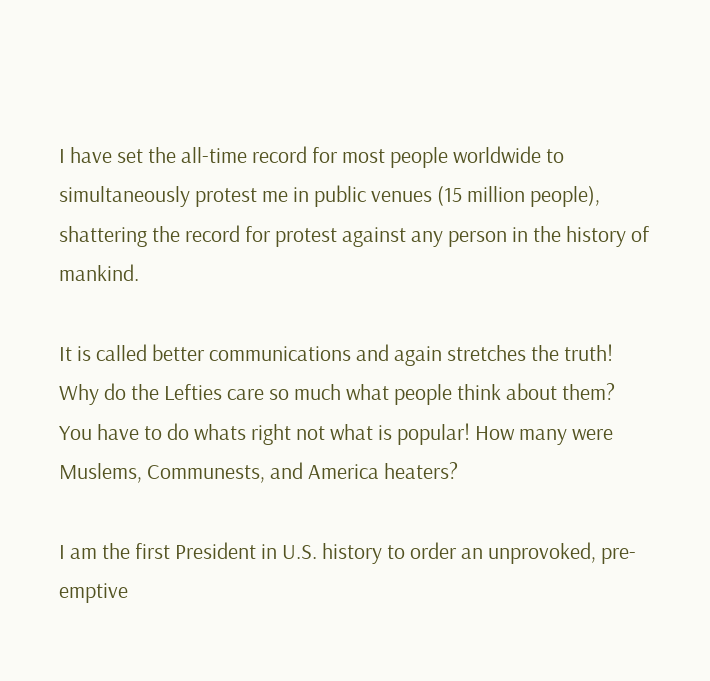I have set the all-time record for most people worldwide to simultaneously protest me in public venues (15 million people), shattering the record for protest against any person in the history of mankind.

It is called better communications and again stretches the truth! Why do the Lefties care so much what people think about them? You have to do whats right not what is popular! How many were Muslems, Communests, and America heaters?

I am the first President in U.S. history to order an unprovoked, pre-emptive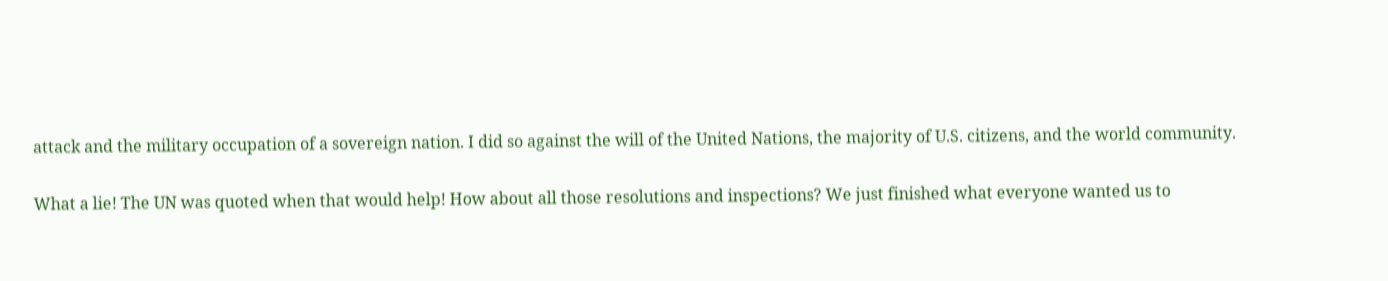attack and the military occupation of a sovereign nation. I did so against the will of the United Nations, the majority of U.S. citizens, and the world community.

What a lie! The UN was quoted when that would help! How about all those resolutions and inspections? We just finished what everyone wanted us to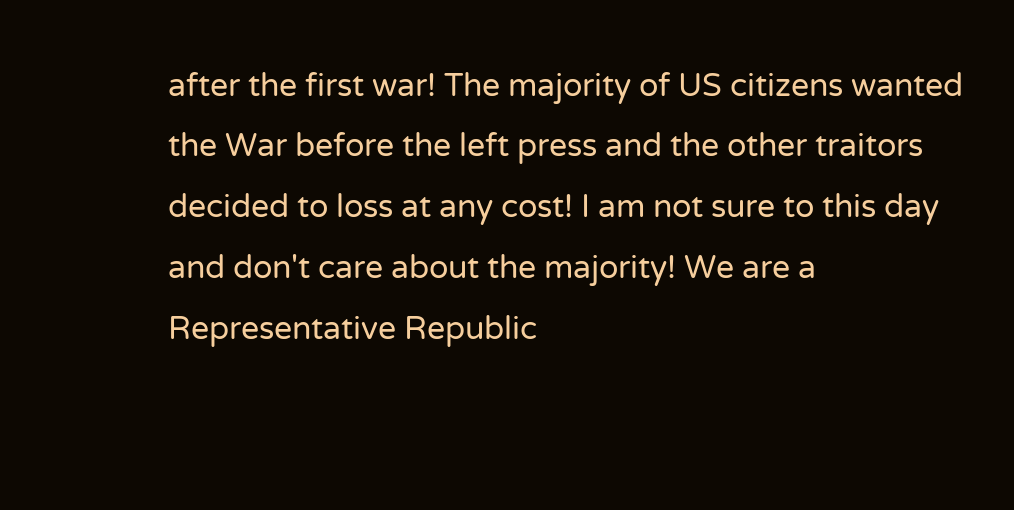after the first war! The majority of US citizens wanted the War before the left press and the other traitors decided to loss at any cost! I am not sure to this day and don't care about the majority! We are a Representative Republic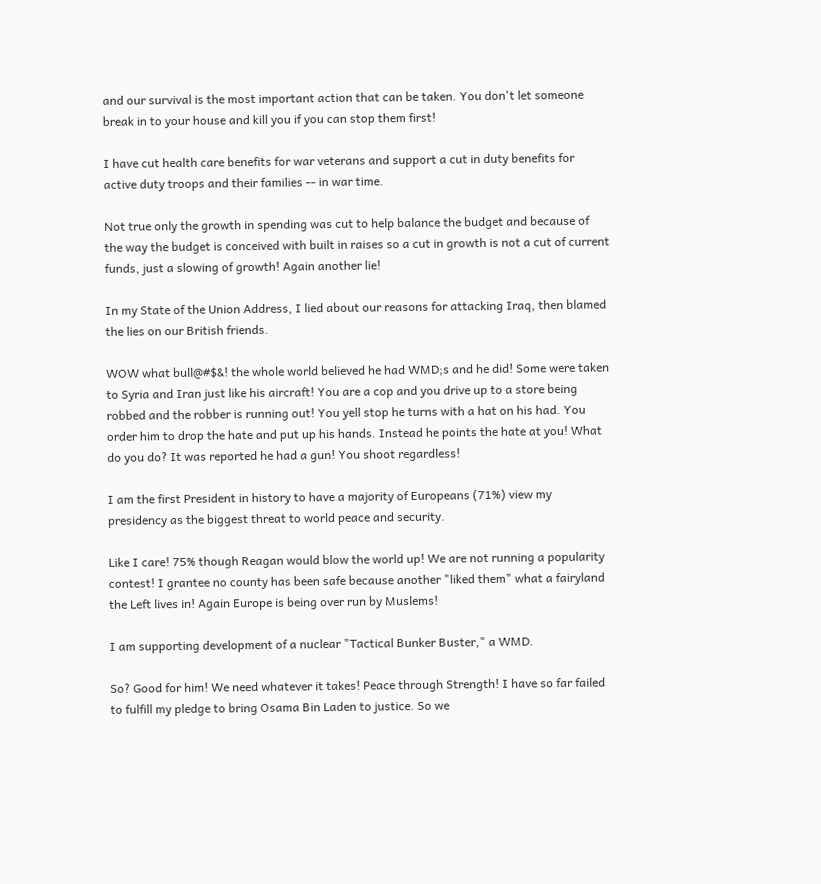and our survival is the most important action that can be taken. You don't let someone break in to your house and kill you if you can stop them first!

I have cut health care benefits for war veterans and support a cut in duty benefits for active duty troops and their families -- in war time.

Not true only the growth in spending was cut to help balance the budget and because of the way the budget is conceived with built in raises so a cut in growth is not a cut of current funds, just a slowing of growth! Again another lie!

In my State of the Union Address, I lied about our reasons for attacking Iraq, then blamed the lies on our British friends.

WOW what bull@#$&! the whole world believed he had WMD;s and he did! Some were taken to Syria and Iran just like his aircraft! You are a cop and you drive up to a store being robbed and the robber is running out! You yell stop he turns with a hat on his had. You order him to drop the hate and put up his hands. Instead he points the hate at you! What do you do? It was reported he had a gun! You shoot regardless!

I am the first President in history to have a majority of Europeans (71%) view my presidency as the biggest threat to world peace and security.

Like I care! 75% though Reagan would blow the world up! We are not running a popularity contest! I grantee no county has been safe because another "liked them" what a fairyland the Left lives in! Again Europe is being over run by Muslems!

I am supporting development of a nuclear "Tactical Bunker Buster," a WMD.

So? Good for him! We need whatever it takes! Peace through Strength! I have so far failed to fulfill my pledge to bring Osama Bin Laden to justice. So we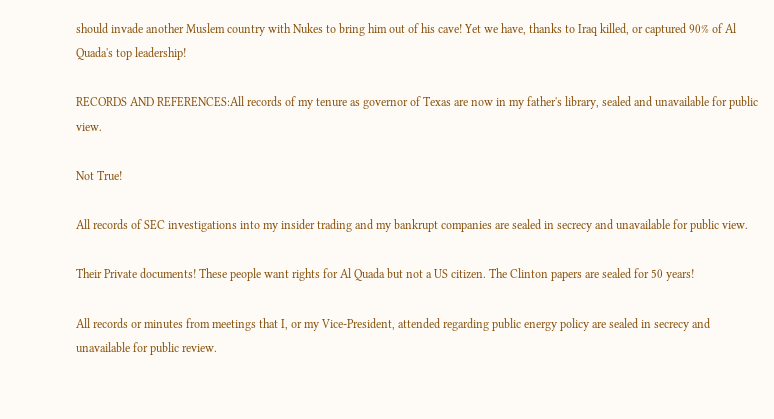should invade another Muslem country with Nukes to bring him out of his cave! Yet we have, thanks to Iraq killed, or captured 90% of Al Quada's top leadership!

RECORDS AND REFERENCES:All records of my tenure as governor of Texas are now in my father's library, sealed and unavailable for public view.

Not True!

All records of SEC investigations into my insider trading and my bankrupt companies are sealed in secrecy and unavailable for public view.

Their Private documents! These people want rights for Al Quada but not a US citizen. The Clinton papers are sealed for 50 years!

All records or minutes from meetings that I, or my Vice-President, attended regarding public energy policy are sealed in secrecy and unavailable for public review.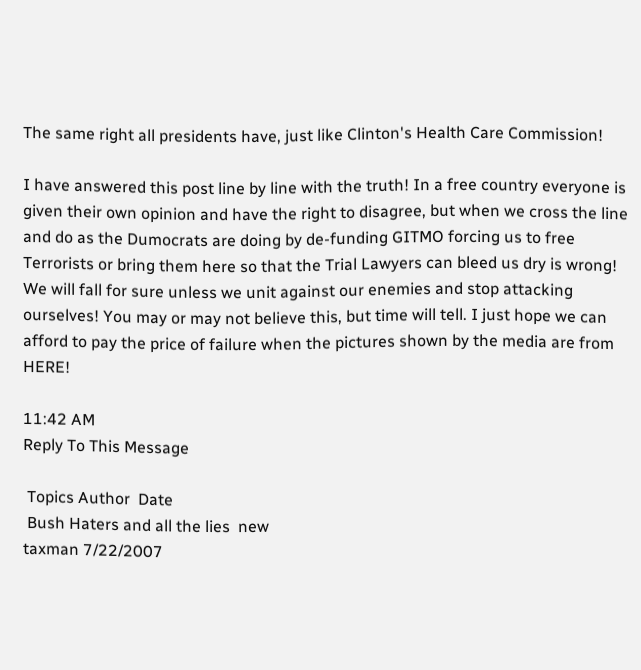The same right all presidents have, just like Clinton's Health Care Commission!

I have answered this post line by line with the truth! In a free country everyone is given their own opinion and have the right to disagree, but when we cross the line and do as the Dumocrats are doing by de-funding GITMO forcing us to free Terrorists or bring them here so that the Trial Lawyers can bleed us dry is wrong! We will fall for sure unless we unit against our enemies and stop attacking ourselves! You may or may not believe this, but time will tell. I just hope we can afford to pay the price of failure when the pictures shown by the media are from HERE!

11:42 AM
Reply To This Message

 Topics Author  Date
 Bush Haters and all the lies  new
taxman 7/22/2007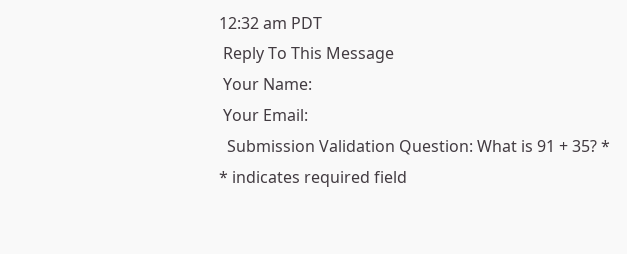12:32 am PDT
 Reply To This Message
 Your Name:
 Your Email:
  Submission Validation Question: What is 91 + 35? *
* indicates required field